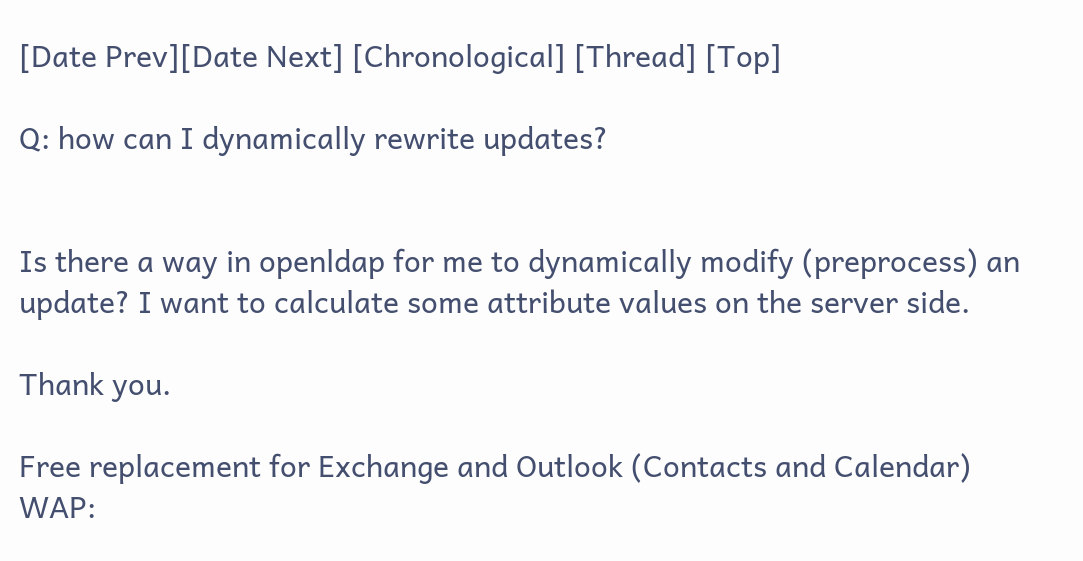[Date Prev][Date Next] [Chronological] [Thread] [Top]

Q: how can I dynamically rewrite updates?


Is there a way in openldap for me to dynamically modify (preprocess) an update? I want to calculate some attribute values on the server side.

Thank you.

Free replacement for Exchange and Outlook (Contacts and Calendar)
WAP: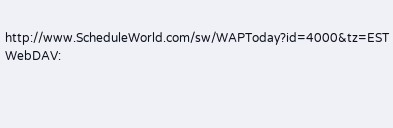http://www.ScheduleWorld.com/sw/WAPToday?id=4000&tz=EST
WebDAV: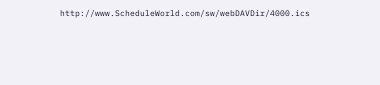http://www.ScheduleWorld.com/sw/webDAVDir/4000.ics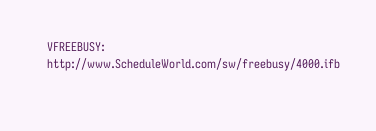VFREEBUSY: http://www.ScheduleWorld.com/sw/freebusy/4000.ifb